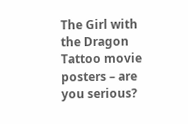The Girl with the Dragon Tattoo movie posters – are you serious?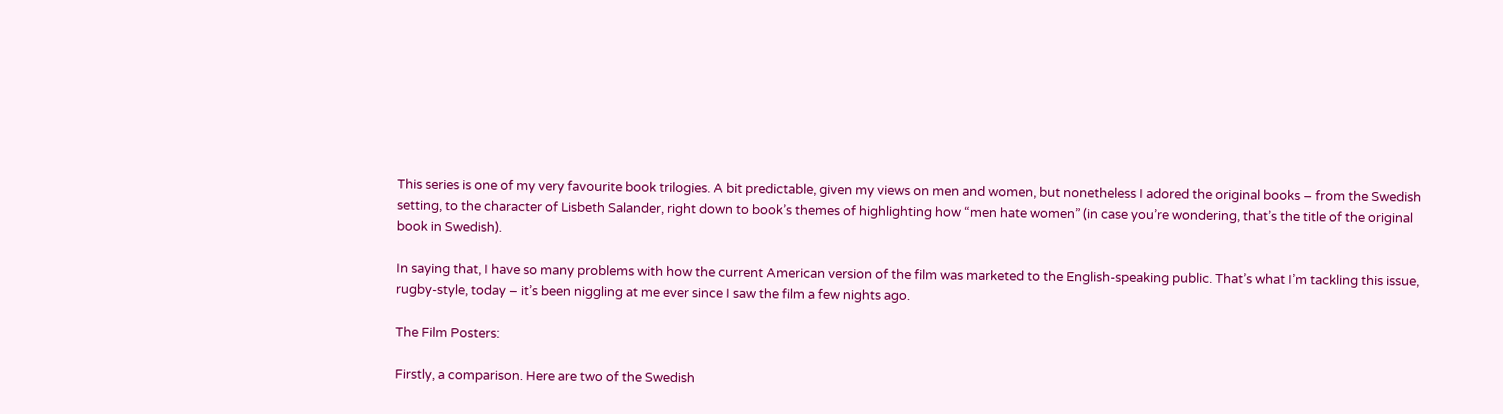This series is one of my very favourite book trilogies. A bit predictable, given my views on men and women, but nonetheless I adored the original books – from the Swedish setting, to the character of Lisbeth Salander, right down to book’s themes of highlighting how “men hate women” (in case you’re wondering, that’s the title of the original book in Swedish).

In saying that, I have so many problems with how the current American version of the film was marketed to the English-speaking public. That’s what I’m tackling this issue, rugby-style, today – it’s been niggling at me ever since I saw the film a few nights ago.

The Film Posters:

Firstly, a comparison. Here are two of the Swedish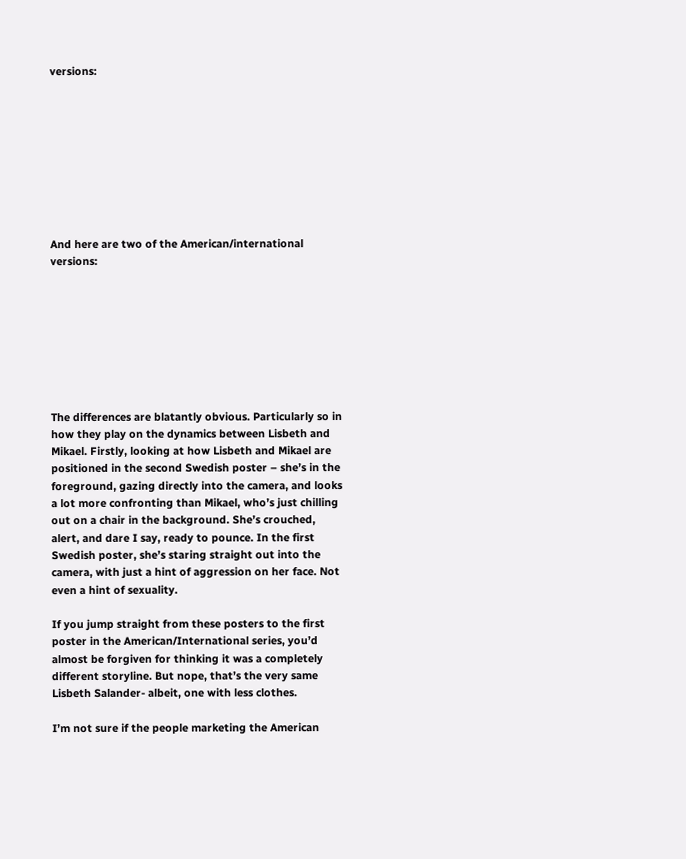versions:









And here are two of the American/international versions:








The differences are blatantly obvious. Particularly so in how they play on the dynamics between Lisbeth and Mikael. Firstly, looking at how Lisbeth and Mikael are positioned in the second Swedish poster – she’s in the foreground, gazing directly into the camera, and looks a lot more confronting than Mikael, who’s just chilling out on a chair in the background. She’s crouched, alert, and dare I say, ready to pounce. In the first Swedish poster, she’s staring straight out into the camera, with just a hint of aggression on her face. Not even a hint of sexuality.

If you jump straight from these posters to the first poster in the American/International series, you’d almost be forgiven for thinking it was a completely different storyline. But nope, that’s the very same Lisbeth Salander- albeit, one with less clothes.

I’m not sure if the people marketing the American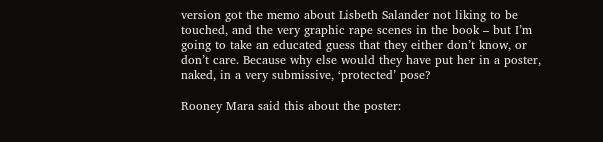version got the memo about Lisbeth Salander not liking to be touched, and the very graphic rape scenes in the book – but I’m going to take an educated guess that they either don’t know, or don’t care. Because why else would they have put her in a poster, naked, in a very submissive, ‘protected’ pose?

Rooney Mara said this about the poster: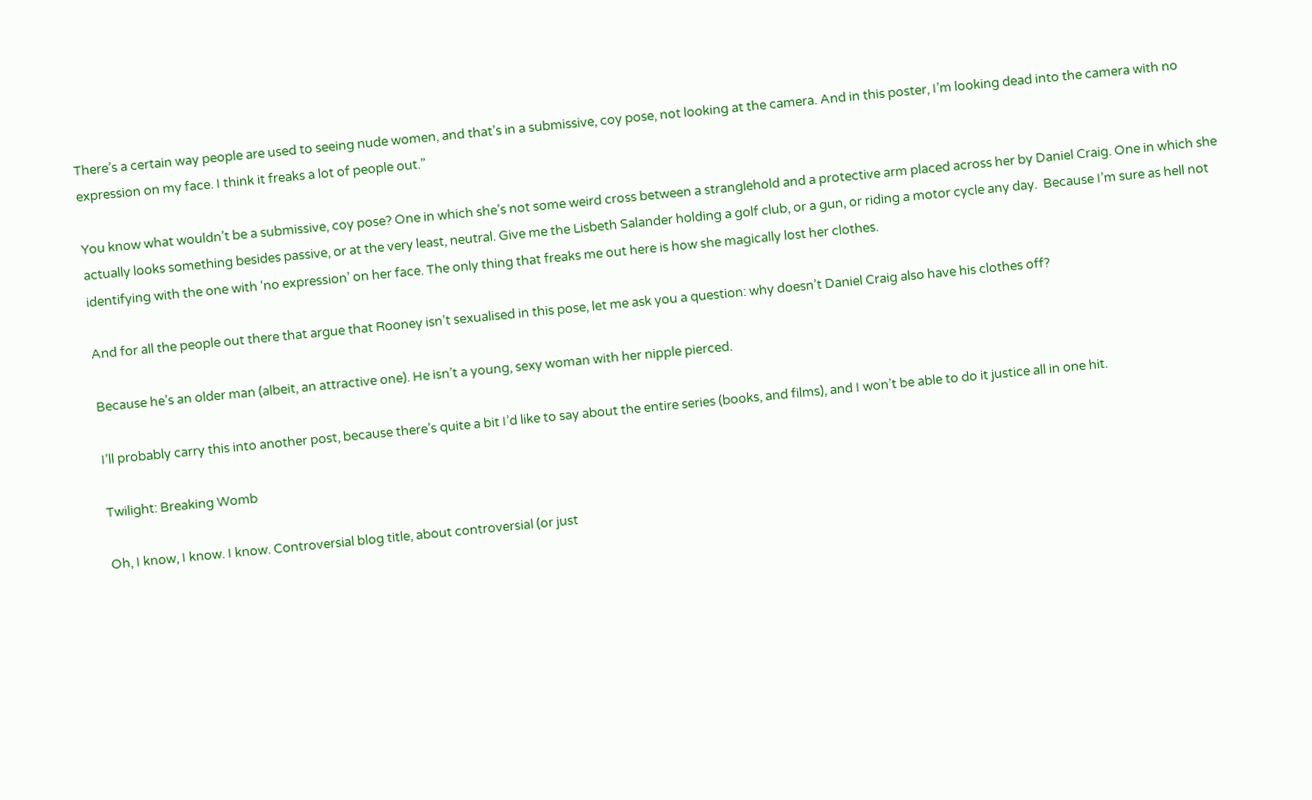There’s a certain way people are used to seeing nude women, and that’s in a submissive, coy pose, not looking at the camera. And in this poster, I’m looking dead into the camera with no expression on my face. I think it freaks a lot of people out.”

You know what wouldn’t be a submissive, coy pose? One in which she’s not some weird cross between a stranglehold and a protective arm placed across her by Daniel Craig. One in which she actually looks something besides passive, or at the very least, neutral. Give me the Lisbeth Salander holding a golf club, or a gun, or riding a motor cycle any day.  Because I’m sure as hell not identifying with the one with ‘no expression’ on her face. The only thing that freaks me out here is how she magically lost her clothes.

And for all the people out there that argue that Rooney isn’t sexualised in this pose, let me ask you a question: why doesn’t Daniel Craig also have his clothes off?

Because he’s an older man (albeit, an attractive one). He isn’t a young, sexy woman with her nipple pierced.

I’ll probably carry this into another post, because there’s quite a bit I’d like to say about the entire series (books, and films), and I won’t be able to do it justice all in one hit.

Twilight: Breaking Womb

Oh, I know, I know. I know. Controversial blog title, about controversial (or just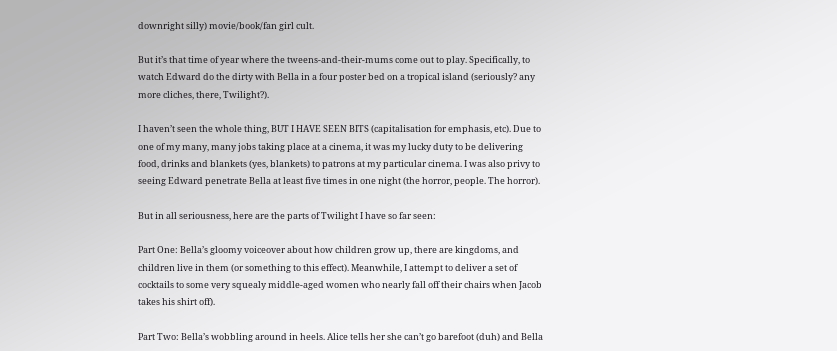downright silly) movie/book/fan girl cult.

But it’s that time of year where the tweens-and-their-mums come out to play. Specifically, to watch Edward do the dirty with Bella in a four poster bed on a tropical island (seriously? any more cliches, there, Twilight?).

I haven’t seen the whole thing, BUT I HAVE SEEN BITS (capitalisation for emphasis, etc). Due to one of my many, many jobs taking place at a cinema, it was my lucky duty to be delivering food, drinks and blankets (yes, blankets) to patrons at my particular cinema. I was also privy to seeing Edward penetrate Bella at least five times in one night (the horror, people. The horror).

But in all seriousness, here are the parts of Twilight I have so far seen:

Part One: Bella’s gloomy voiceover about how children grow up, there are kingdoms, and children live in them (or something to this effect). Meanwhile, I attempt to deliver a set of cocktails to some very squealy middle-aged women who nearly fall off their chairs when Jacob takes his shirt off).

Part Two: Bella’s wobbling around in heels. Alice tells her she can’t go barefoot (duh) and Bella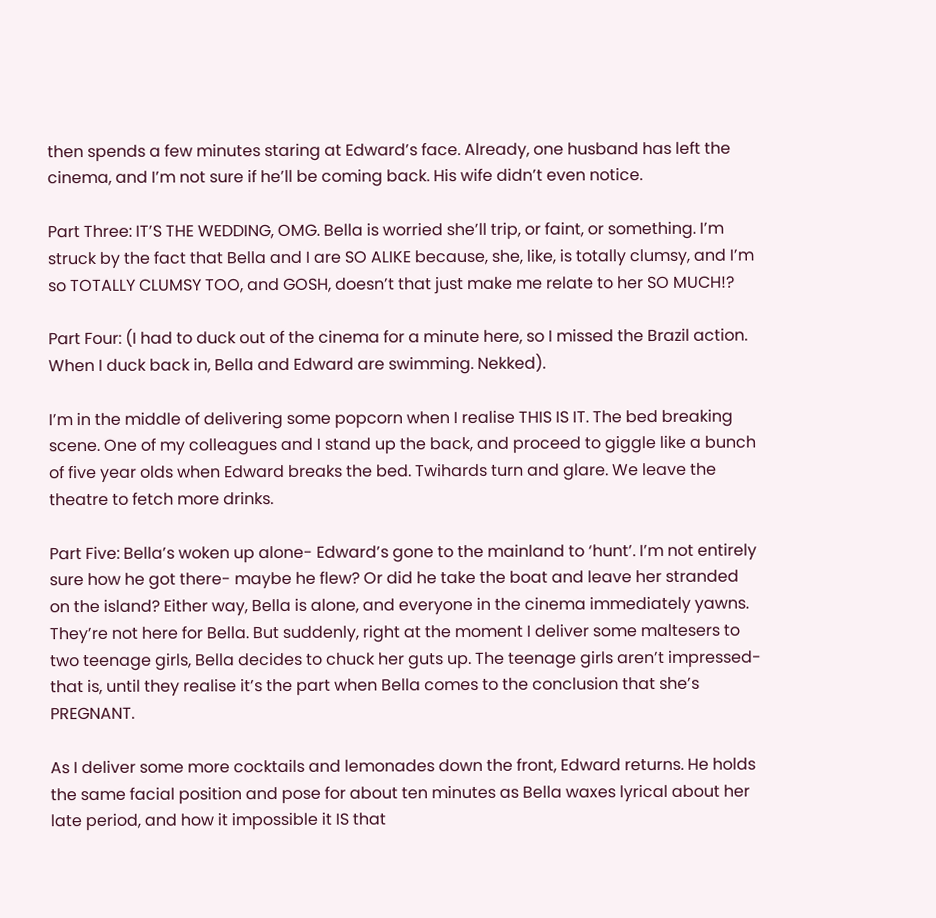then spends a few minutes staring at Edward’s face. Already, one husband has left the cinema, and I’m not sure if he’ll be coming back. His wife didn’t even notice.

Part Three: IT’S THE WEDDING, OMG. Bella is worried she’ll trip, or faint, or something. I’m struck by the fact that Bella and I are SO ALIKE because, she, like, is totally clumsy, and I’m so TOTALLY CLUMSY TOO, and GOSH, doesn’t that just make me relate to her SO MUCH!?

Part Four: (I had to duck out of the cinema for a minute here, so I missed the Brazil action. When I duck back in, Bella and Edward are swimming. Nekked).

I’m in the middle of delivering some popcorn when I realise THIS IS IT. The bed breaking scene. One of my colleagues and I stand up the back, and proceed to giggle like a bunch of five year olds when Edward breaks the bed. Twihards turn and glare. We leave the theatre to fetch more drinks.

Part Five: Bella’s woken up alone- Edward’s gone to the mainland to ‘hunt’. I’m not entirely sure how he got there- maybe he flew? Or did he take the boat and leave her stranded on the island? Either way, Bella is alone, and everyone in the cinema immediately yawns. They’re not here for Bella. But suddenly, right at the moment I deliver some maltesers to two teenage girls, Bella decides to chuck her guts up. The teenage girls aren’t impressed- that is, until they realise it’s the part when Bella comes to the conclusion that she’s PREGNANT.

As I deliver some more cocktails and lemonades down the front, Edward returns. He holds the same facial position and pose for about ten minutes as Bella waxes lyrical about her late period, and how it impossible it IS that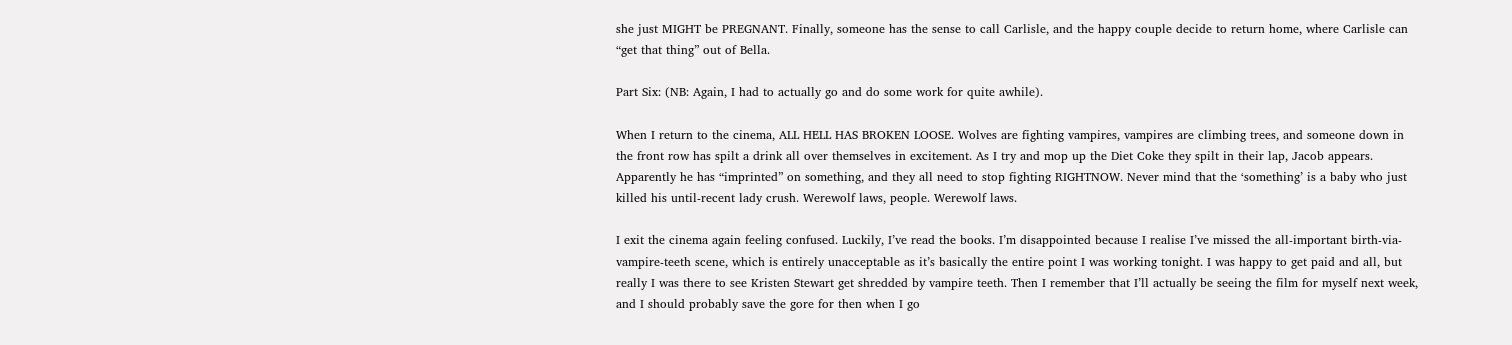she just MIGHT be PREGNANT. Finally, someone has the sense to call Carlisle, and the happy couple decide to return home, where Carlisle can “get that thing” out of Bella.

Part Six: (NB: Again, I had to actually go and do some work for quite awhile).

When I return to the cinema, ALL HELL HAS BROKEN LOOSE. Wolves are fighting vampires, vampires are climbing trees, and someone down in the front row has spilt a drink all over themselves in excitement. As I try and mop up the Diet Coke they spilt in their lap, Jacob appears. Apparently he has “imprinted” on something, and they all need to stop fighting RIGHTNOW. Never mind that the ‘something’ is a baby who just killed his until-recent lady crush. Werewolf laws, people. Werewolf laws.

I exit the cinema again feeling confused. Luckily, I’ve read the books. I’m disappointed because I realise I’ve missed the all-important birth-via-vampire-teeth scene, which is entirely unacceptable as it’s basically the entire point I was working tonight. I was happy to get paid and all, but really I was there to see Kristen Stewart get shredded by vampire teeth. Then I remember that I’ll actually be seeing the film for myself next week, and I should probably save the gore for then when I go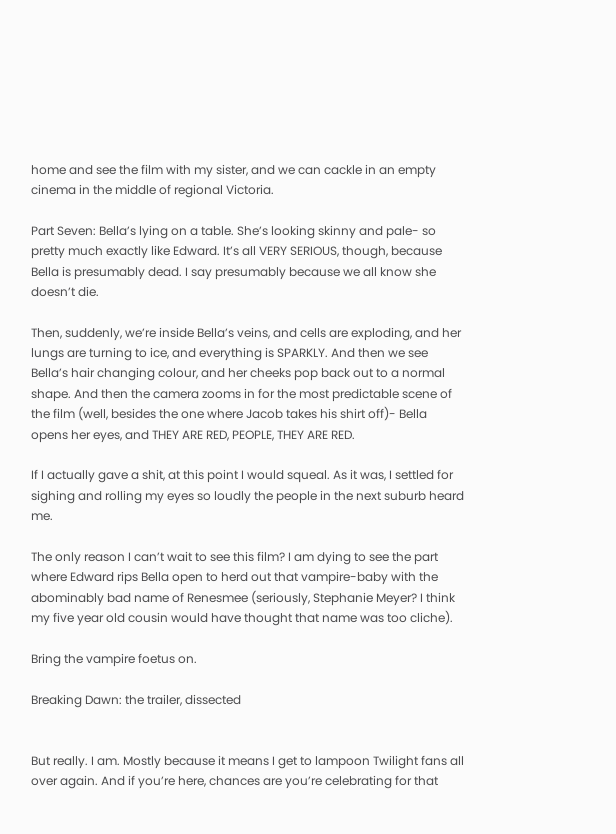home and see the film with my sister, and we can cackle in an empty cinema in the middle of regional Victoria.

Part Seven: Bella’s lying on a table. She’s looking skinny and pale- so pretty much exactly like Edward. It’s all VERY SERIOUS, though, because Bella is presumably dead. I say presumably because we all know she doesn’t die.

Then, suddenly, we’re inside Bella’s veins, and cells are exploding, and her lungs are turning to ice, and everything is SPARKLY. And then we see Bella’s hair changing colour, and her cheeks pop back out to a normal shape. And then the camera zooms in for the most predictable scene of the film (well, besides the one where Jacob takes his shirt off)- Bella opens her eyes, and THEY ARE RED, PEOPLE, THEY ARE RED.

If I actually gave a shit, at this point I would squeal. As it was, I settled for sighing and rolling my eyes so loudly the people in the next suburb heard me.

The only reason I can’t wait to see this film? I am dying to see the part where Edward rips Bella open to herd out that vampire-baby with the abominably bad name of Renesmee (seriously, Stephanie Meyer? I think my five year old cousin would have thought that name was too cliche).

Bring the vampire foetus on.

Breaking Dawn: the trailer, dissected


But really. I am. Mostly because it means I get to lampoon Twilight fans all over again. And if you’re here, chances are you’re celebrating for that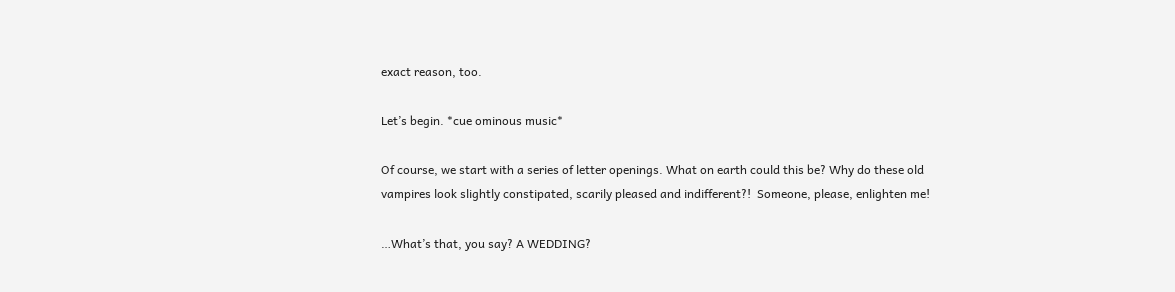exact reason, too.

Let’s begin. *cue ominous music*

Of course, we start with a series of letter openings. What on earth could this be? Why do these old vampires look slightly constipated, scarily pleased and indifferent?!  Someone, please, enlighten me!

…What’s that, you say? A WEDDING?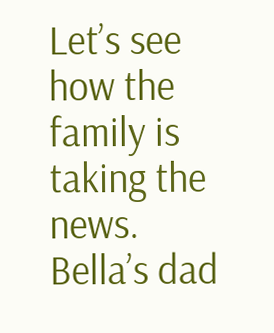Let’s see how the family is taking the news. Bella’s dad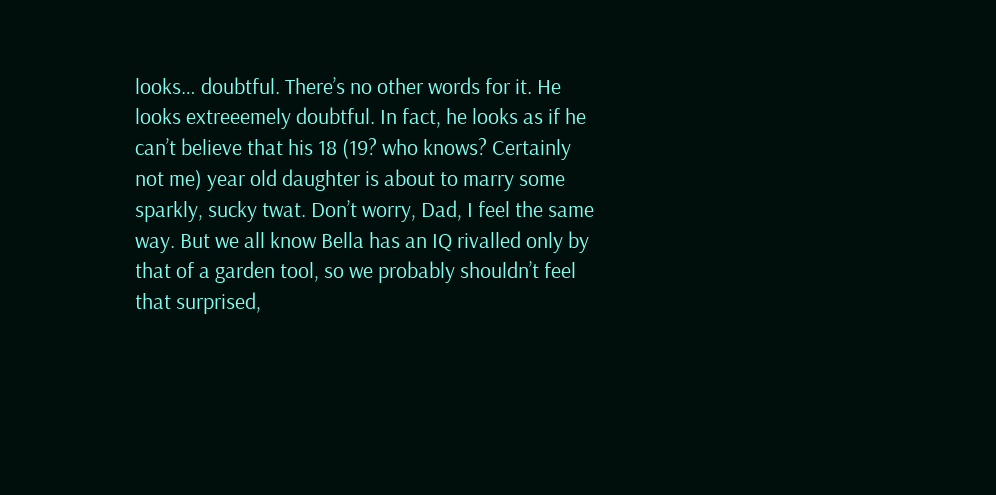looks… doubtful. There’s no other words for it. He looks extreeemely doubtful. In fact, he looks as if he can’t believe that his 18 (19? who knows? Certainly not me) year old daughter is about to marry some sparkly, sucky twat. Don’t worry, Dad, I feel the same way. But we all know Bella has an IQ rivalled only by that of a garden tool, so we probably shouldn’t feel that surprised,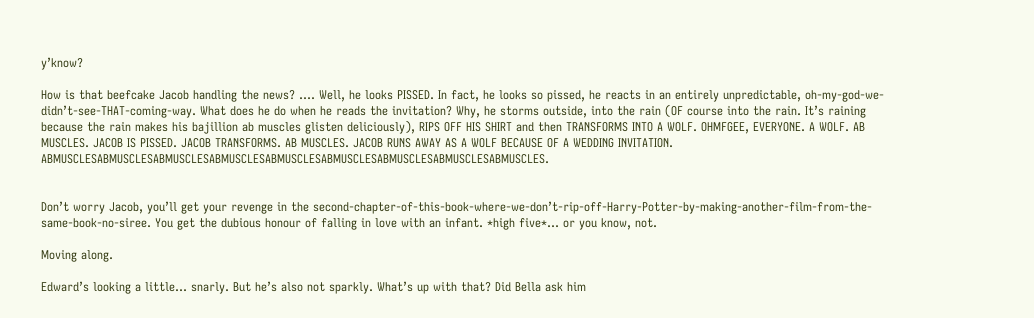y’know?

How is that beefcake Jacob handling the news? …. Well, he looks PISSED. In fact, he looks so pissed, he reacts in an entirely unpredictable, oh-my-god-we-didn’t-see-THAT-coming-way. What does he do when he reads the invitation? Why, he storms outside, into the rain (OF course into the rain. It’s raining because the rain makes his bajillion ab muscles glisten deliciously), RIPS OFF HIS SHIRT and then TRANSFORMS INTO A WOLF. OHMFGEE, EVERYONE. A WOLF. AB MUSCLES. JACOB IS PISSED. JACOB TRANSFORMS. AB MUSCLES. JACOB RUNS AWAY AS A WOLF BECAUSE OF A WEDDING INVITATION. ABMUSCLESABMUSCLESABMUSCLESABMUSCLESABMUSCLESABMUSCLESABMUSCLESABMUSCLESABMUSCLES.


Don’t worry Jacob, you’ll get your revenge in the second-chapter-of-this-book-where-we-don’t-rip-off-Harry-Potter-by-making-another-film-from-the-same-book-no-siree. You get the dubious honour of falling in love with an infant. *high five*… or you know, not.

Moving along.

Edward’s looking a little… snarly. But he’s also not sparkly. What’s up with that? Did Bella ask him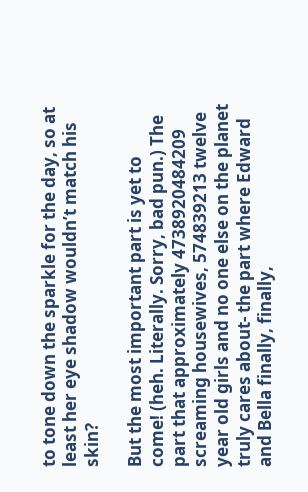to tone down the sparkle for the day, so at least her eye shadow wouldn’t match his skin?

But the most important part is yet to come! (heh. Literally. Sorry, bad pun.) The part that approximately 4738920484209 screaming housewives, 574839213 twelve year old girls and no one else on the planet truly cares about- the part where Edward and Bella finally, finally,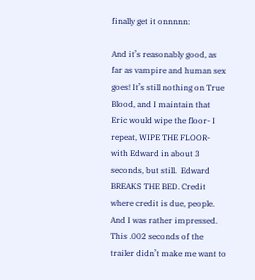finally get it onnnnn:

And it’s reasonably good, as far as vampire and human sex goes! It’s still nothing on True Blood, and I maintain that Eric would wipe the floor- I repeat, WIPE THE FLOOR- with Edward in about 3 seconds, but still.  Edward BREAKS THE BED. Credit where credit is due, people. And I was rather impressed. This .002 seconds of the trailer didn’t make me want to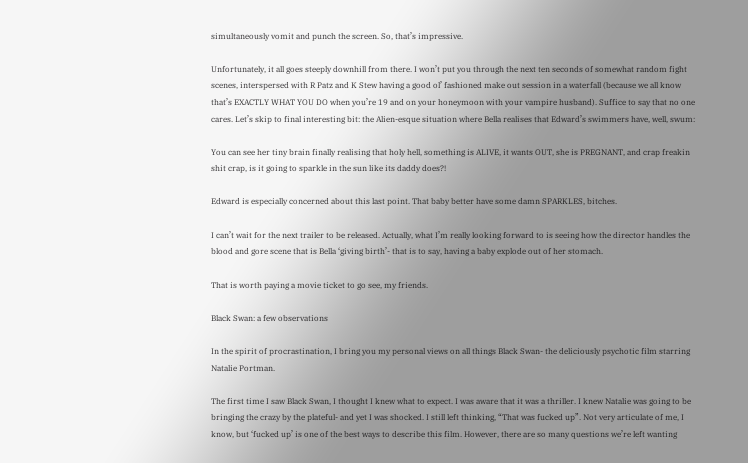simultaneously vomit and punch the screen. So, that’s impressive.

Unfortunately, it all goes steeply downhill from there. I won’t put you through the next ten seconds of somewhat random fight scenes, interspersed with R Patz and K Stew having a good ol’ fashioned make out session in a waterfall (because we all know that’s EXACTLY WHAT YOU DO when you’re 19 and on your honeymoon with your vampire husband). Suffice to say that no one cares. Let’s skip to final interesting bit: the Alien-esque situation where Bella realises that Edward’s swimmers have, well, swum:

You can see her tiny brain finally realising that holy hell, something is ALIVE, it wants OUT, she is PREGNANT, and crap freakin shit crap, is it going to sparkle in the sun like its daddy does?!

Edward is especially concerned about this last point. That baby better have some damn SPARKLES, bitches.

I can’t wait for the next trailer to be released. Actually, what I’m really looking forward to is seeing how the director handles the blood and gore scene that is Bella ‘giving birth’- that is to say, having a baby explode out of her stomach.

That is worth paying a movie ticket to go see, my friends.

Black Swan: a few observations

In the spirit of procrastination, I bring you my personal views on all things Black Swan- the deliciously psychotic film starring Natalie Portman.

The first time I saw Black Swan, I thought I knew what to expect. I was aware that it was a thriller. I knew Natalie was going to be bringing the crazy by the plateful- and yet I was shocked. I still left thinking, “That was fucked up”. Not very articulate of me, I know, but ‘fucked up’ is one of the best ways to describe this film. However, there are so many questions we’re left wanting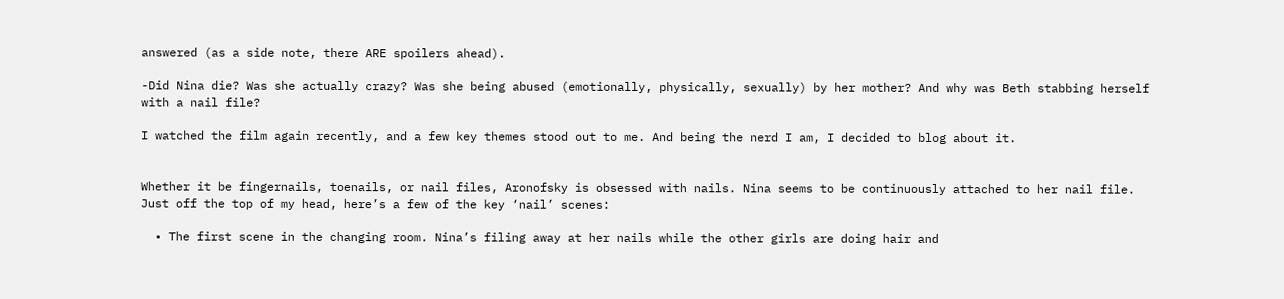answered (as a side note, there ARE spoilers ahead).

-Did Nina die? Was she actually crazy? Was she being abused (emotionally, physically, sexually) by her mother? And why was Beth stabbing herself with a nail file?

I watched the film again recently, and a few key themes stood out to me. And being the nerd I am, I decided to blog about it.


Whether it be fingernails, toenails, or nail files, Aronofsky is obsessed with nails. Nina seems to be continuously attached to her nail file. Just off the top of my head, here’s a few of the key ‘nail’ scenes:

  • The first scene in the changing room. Nina’s filing away at her nails while the other girls are doing hair and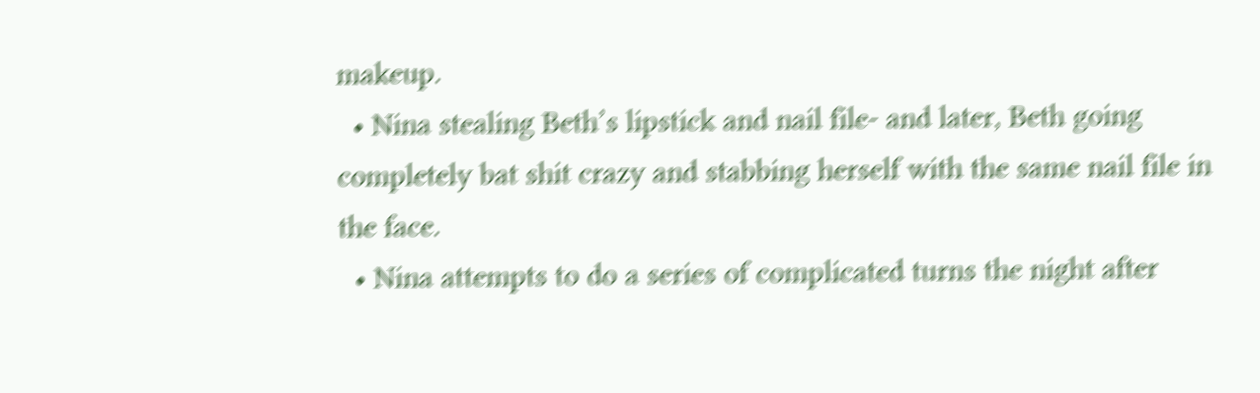makeup.
  • Nina stealing Beth’s lipstick and nail file- and later, Beth going completely bat shit crazy and stabbing herself with the same nail file in the face.
  • Nina attempts to do a series of complicated turns the night after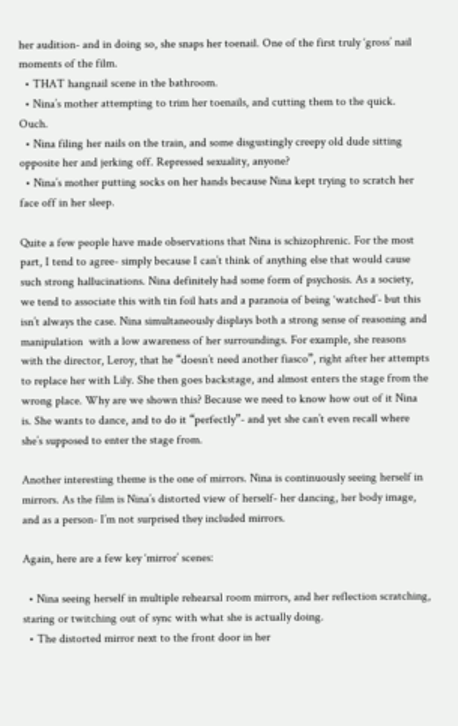her audition- and in doing so, she snaps her toenail. One of the first truly ‘gross’ nail moments of the film.
  • THAT hangnail scene in the bathroom.
  • Nina’s mother attempting to trim her toenails, and cutting them to the quick. Ouch.
  • Nina filing her nails on the train, and some disgustingly creepy old dude sitting opposite her and jerking off. Repressed sexuality, anyone?
  • Nina’s mother putting socks on her hands because Nina kept trying to scratch her face off in her sleep.

Quite a few people have made observations that Nina is schizophrenic. For the most part, I tend to agree- simply because I can’t think of anything else that would cause such strong hallucinations. Nina definitely had some form of psychosis. As a society, we tend to associate this with tin foil hats and a paranoia of being ‘watched’- but this isn’t always the case. Nina simultaneously displays both a strong sense of reasoning and manipulation  with a low awareness of her surroundings. For example, she reasons with the director, Leroy, that he “doesn’t need another fiasco”, right after her attempts to replace her with Lily. She then goes backstage, and almost enters the stage from the wrong place. Why are we shown this? Because we need to know how out of it Nina is. She wants to dance, and to do it “perfectly”- and yet she can’t even recall where she’s supposed to enter the stage from.

Another interesting theme is the one of mirrors. Nina is continuously seeing herself in mirrors. As the film is Nina’s distorted view of herself- her dancing, her body image, and as a person- I’m not surprised they included mirrors.

Again, here are a few key ‘mirror’ scenes:

  • Nina seeing herself in multiple rehearsal room mirrors, and her reflection scratching, staring or twitching out of sync with what she is actually doing.
  • The distorted mirror next to the front door in her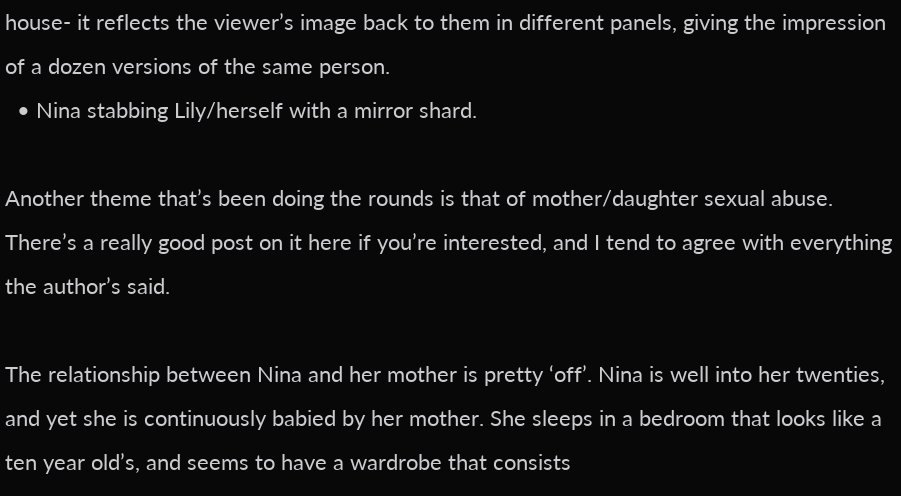house- it reflects the viewer’s image back to them in different panels, giving the impression of a dozen versions of the same person.
  • Nina stabbing Lily/herself with a mirror shard.

Another theme that’s been doing the rounds is that of mother/daughter sexual abuse. There’s a really good post on it here if you’re interested, and I tend to agree with everything the author’s said.

The relationship between Nina and her mother is pretty ‘off’. Nina is well into her twenties, and yet she is continuously babied by her mother. She sleeps in a bedroom that looks like a ten year old’s, and seems to have a wardrobe that consists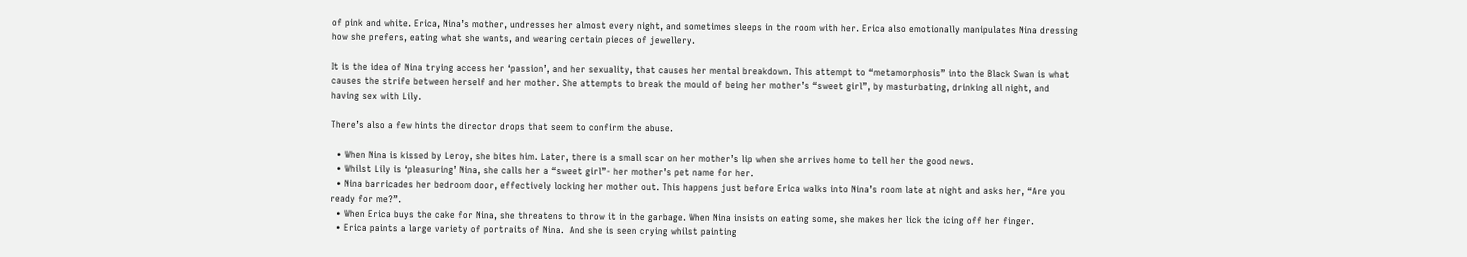of pink and white. Erica, Nina’s mother, undresses her almost every night, and sometimes sleeps in the room with her. Erica also emotionally manipulates Nina dressing how she prefers, eating what she wants, and wearing certain pieces of jewellery.

It is the idea of Nina trying access her ‘passion’, and her sexuality, that causes her mental breakdown. This attempt to “metamorphosis” into the Black Swan is what causes the strife between herself and her mother. She attempts to break the mould of being her mother’s “sweet girl”, by masturbating, drinking all night, and having sex with Lily.

There’s also a few hints the director drops that seem to confirm the abuse.

  • When Nina is kissed by Leroy, she bites him. Later, there is a small scar on her mother’s lip when she arrives home to tell her the good news.
  • Whilst Lily is ‘pleasuring’ Nina, she calls her a “sweet girl”- her mother’s pet name for her.
  • Nina barricades her bedroom door, effectively locking her mother out. This happens just before Erica walks into Nina’s room late at night and asks her, “Are you ready for me?”.
  • When Erica buys the cake for Nina, she threatens to throw it in the garbage. When Nina insists on eating some, she makes her lick the icing off her finger.
  • Erica paints a large variety of portraits of Nina.  And she is seen crying whilst painting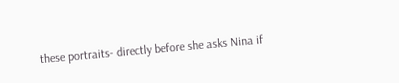these portraits- directly before she asks Nina if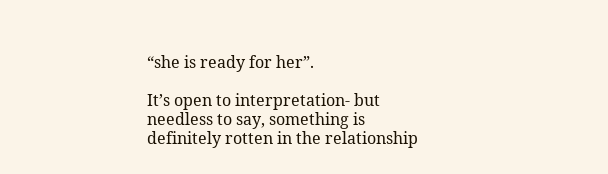“she is ready for her”.

It’s open to interpretation- but needless to say, something is definitely rotten in the relationship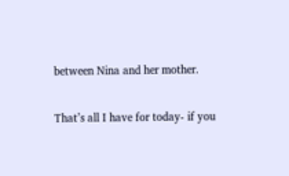between Nina and her mother.

That’s all I have for today- if you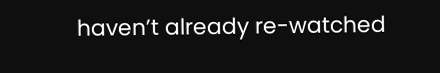haven’t already re-watched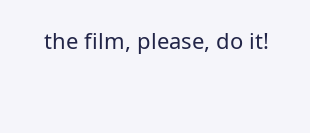the film, please, do it!